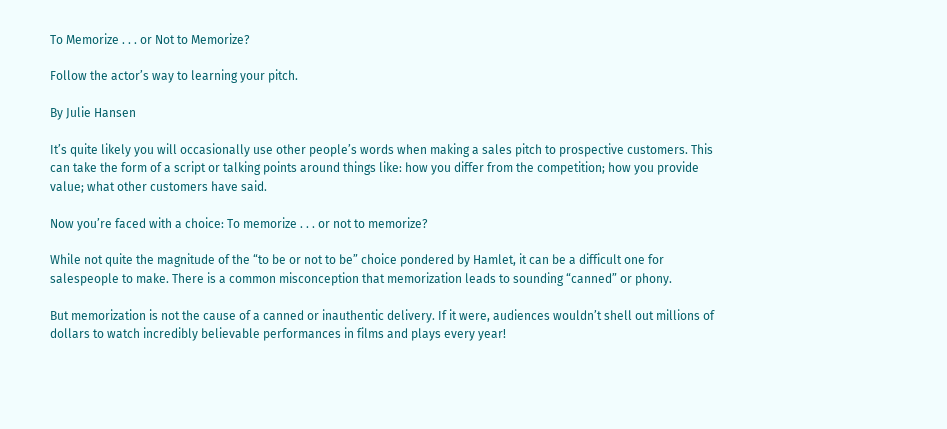To Memorize . . . or Not to Memorize?

Follow the actor’s way to learning your pitch.

By Julie Hansen

It’s quite likely you will occasionally use other people’s words when making a sales pitch to prospective customers. This can take the form of a script or talking points around things like: how you differ from the competition; how you provide value; what other customers have said.

Now you’re faced with a choice: To memorize . . . or not to memorize?

While not quite the magnitude of the “to be or not to be” choice pondered by Hamlet, it can be a difficult one for salespeople to make. There is a common misconception that memorization leads to sounding “canned” or phony.

But memorization is not the cause of a canned or inauthentic delivery. If it were, audiences wouldn’t shell out millions of dollars to watch incredibly believable performances in films and plays every year!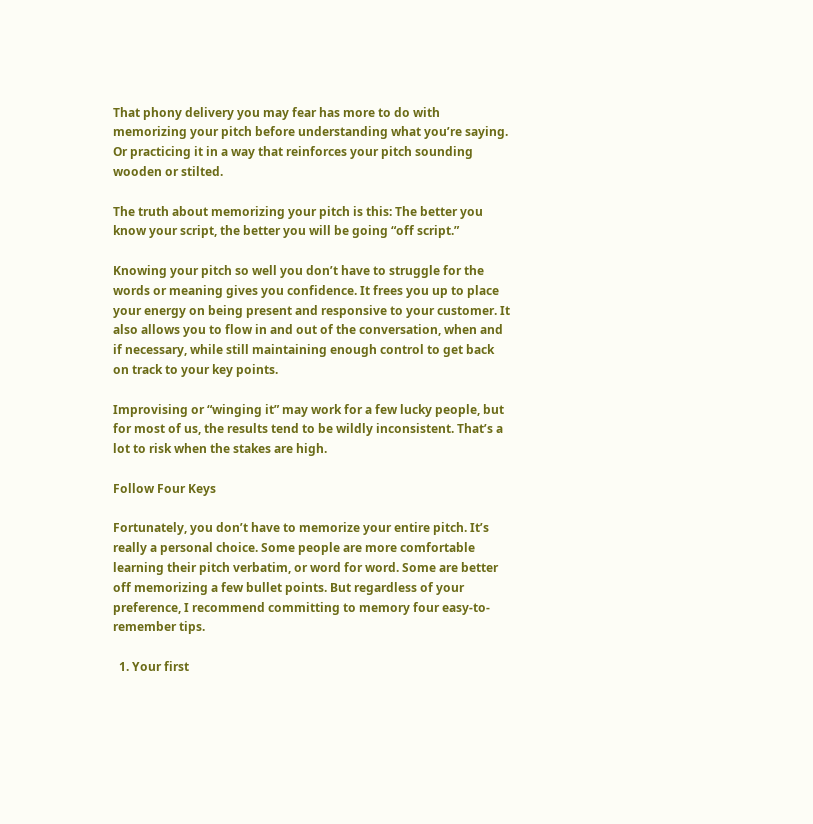That phony delivery you may fear has more to do with memorizing your pitch before understanding what you’re saying. Or practicing it in a way that reinforces your pitch sounding wooden or stilted.

The truth about memorizing your pitch is this: The better you know your script, the better you will be going “off script.”

Knowing your pitch so well you don’t have to struggle for the words or meaning gives you confidence. It frees you up to place your energy on being present and responsive to your customer. It also allows you to flow in and out of the conversation, when and if necessary, while still maintaining enough control to get back on track to your key points.

Improvising or “winging it” may work for a few lucky people, but for most of us, the results tend to be wildly inconsistent. That’s a lot to risk when the stakes are high.

Follow Four Keys

Fortunately, you don’t have to memorize your entire pitch. It’s really a personal choice. Some people are more comfortable learning their pitch verbatim, or word for word. Some are better off memorizing a few bullet points. But regardless of your preference, I recommend committing to memory four easy-to-remember tips.

  1. Your first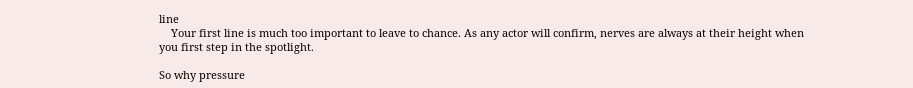line
    Your first line is much too important to leave to chance. As any actor will confirm, nerves are always at their height when you first step in the spotlight.

So why pressure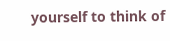yourself to think of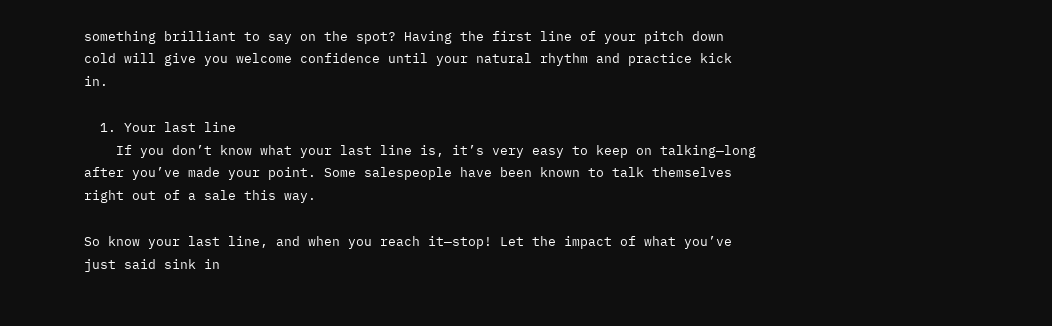something brilliant to say on the spot? Having the first line of your pitch down cold will give you welcome confidence until your natural rhythm and practice kick in.

  1. Your last line
    If you don’t know what your last line is, it’s very easy to keep on talking—long after you’ve made your point. Some salespeople have been known to talk themselves right out of a sale this way.

So know your last line, and when you reach it—stop! Let the impact of what you’ve just said sink in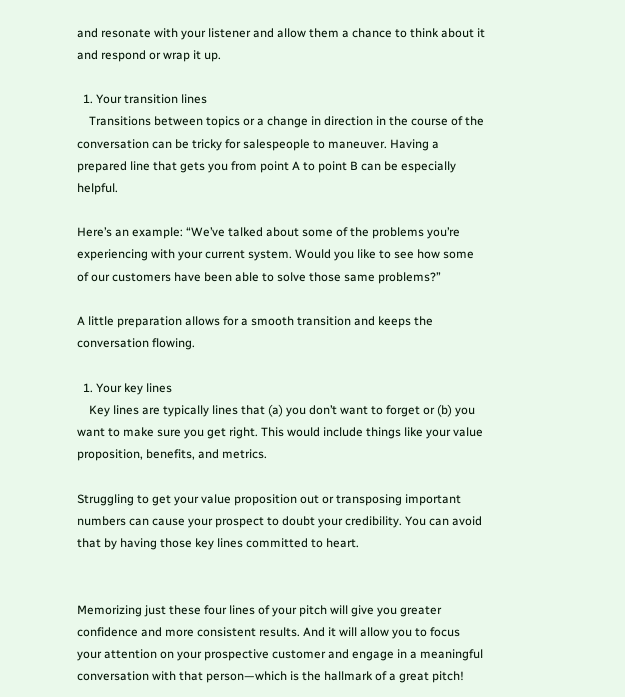and resonate with your listener and allow them a chance to think about it and respond or wrap it up.

  1. Your transition lines
    Transitions between topics or a change in direction in the course of the conversation can be tricky for salespeople to maneuver. Having a prepared line that gets you from point A to point B can be especially helpful.

Here’s an example: “We’ve talked about some of the problems you’re experiencing with your current system. Would you like to see how some of our customers have been able to solve those same problems?”

A little preparation allows for a smooth transition and keeps the conversation flowing.

  1. Your key lines
    Key lines are typically lines that (a) you don’t want to forget or (b) you want to make sure you get right. This would include things like your value proposition, benefits, and metrics.

Struggling to get your value proposition out or transposing important numbers can cause your prospect to doubt your credibility. You can avoid that by having those key lines committed to heart.


Memorizing just these four lines of your pitch will give you greater confidence and more consistent results. And it will allow you to focus your attention on your prospective customer and engage in a meaningful conversation with that person—which is the hallmark of a great pitch!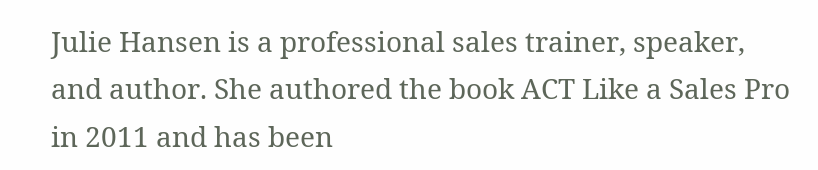Julie Hansen is a professional sales trainer, speaker, and author. She authored the book ACT Like a Sales Pro in 2011 and has been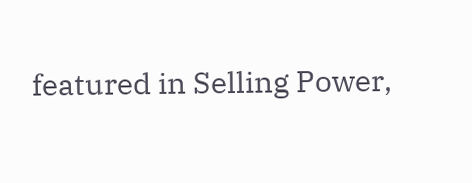featured in Selling Power,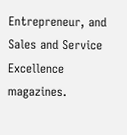Entrepreneur, and Sales and Service Excellence magazines.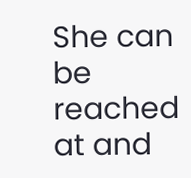She can be reached at and